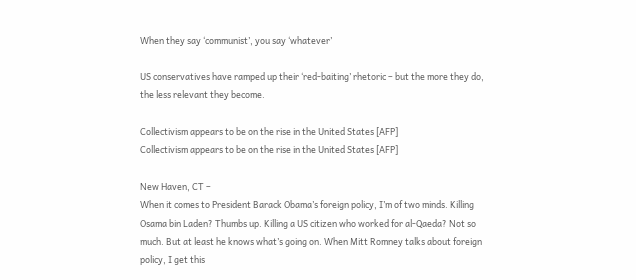When they say ‘communist’, you say ‘whatever’

US conservatives have ramped up their ‘red-baiting’ rhetoric – but the more they do, the less relevant they become.

Collectivism appears to be on the rise in the United States [AFP]
Collectivism appears to be on the rise in the United States [AFP]

New Haven, CT –
When it comes to President Barack Obama’s foreign policy, I’m of two minds. Killing Osama bin Laden? Thumbs up. Killing a US citizen who worked for al-Qaeda? Not so much. But at least he knows what’s going on. When Mitt Romney talks about foreign policy, I get this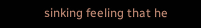sinking feeling that he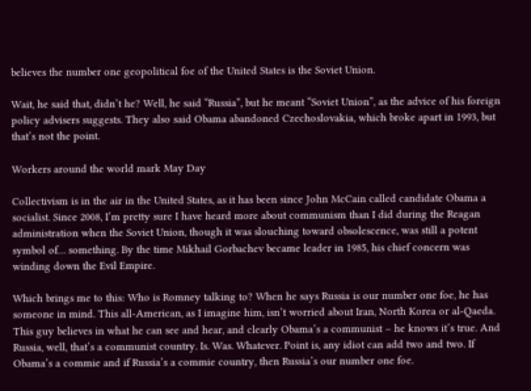believes the number one geopolitical foe of the United States is the Soviet Union.

Wait, he said that, didn’t he? Well, he said “Russia”, but he meant “Soviet Union”, as the advice of his foreign policy advisers suggests. They also said Obama abandoned Czechoslovakia, which broke apart in 1993, but that’s not the point.

Workers around the world mark May Day

Collectivism is in the air in the United States, as it has been since John McCain called candidate Obama a socialist. Since 2008, I’m pretty sure I have heard more about communism than I did during the Reagan administration when the Soviet Union, though it was slouching toward obsolescence, was still a potent symbol of… something. By the time Mikhail Gorbachev became leader in 1985, his chief concern was winding down the Evil Empire.

Which brings me to this: Who is Romney talking to? When he says Russia is our number one foe, he has someone in mind. This all-American, as I imagine him, isn’t worried about Iran, North Korea or al-Qaeda. This guy believes in what he can see and hear, and clearly Obama’s a communist – he knows it’s true. And Russia, well, that’s a communist country. Is. Was. Whatever. Point is, any idiot can add two and two. If Obama’s a commie and if Russia’s a commie country, then Russia’s our number one foe.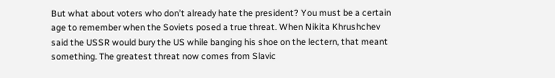But what about voters who don’t already hate the president? You must be a certain age to remember when the Soviets posed a true threat. When Nikita Khrushchev said the USSR would bury the US while banging his shoe on the lectern, that meant something. The greatest threat now comes from Slavic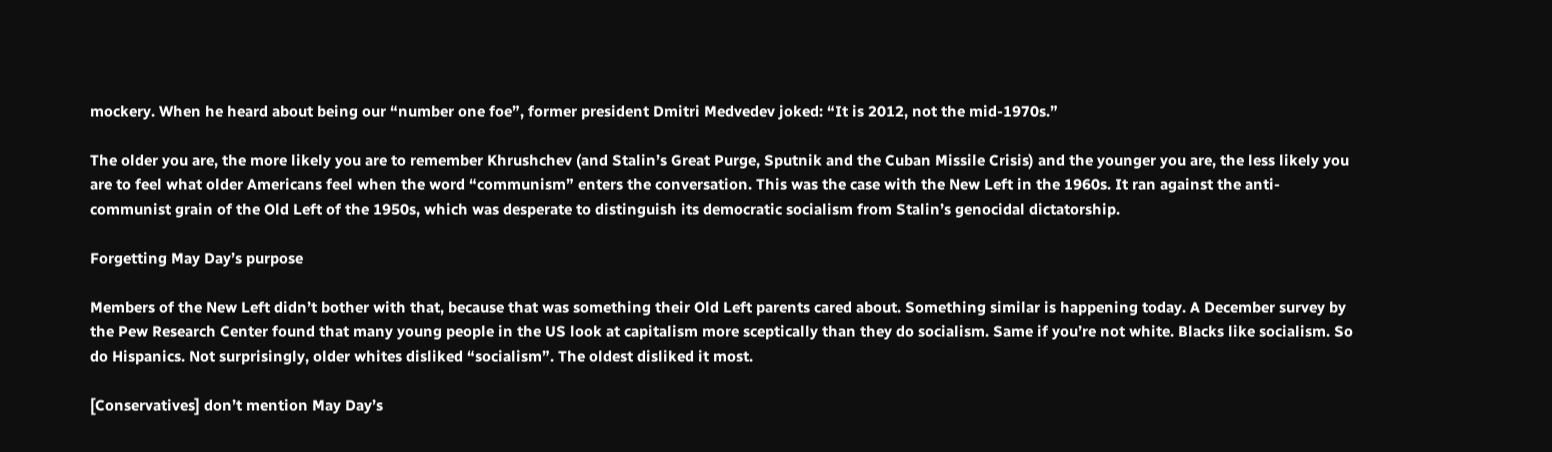mockery. When he heard about being our “number one foe”, former president Dmitri Medvedev joked: “It is 2012, not the mid-1970s.”

The older you are, the more likely you are to remember Khrushchev (and Stalin’s Great Purge, Sputnik and the Cuban Missile Crisis) and the younger you are, the less likely you are to feel what older Americans feel when the word “communism” enters the conversation. This was the case with the New Left in the 1960s. It ran against the anti-communist grain of the Old Left of the 1950s, which was desperate to distinguish its democratic socialism from Stalin’s genocidal dictatorship.

Forgetting May Day’s purpose

Members of the New Left didn’t bother with that, because that was something their Old Left parents cared about. Something similar is happening today. A December survey by the Pew Research Center found that many young people in the US look at capitalism more sceptically than they do socialism. Same if you’re not white. Blacks like socialism. So do Hispanics. Not surprisingly, older whites disliked “socialism”. The oldest disliked it most.

[Conservatives] don’t mention May Day’s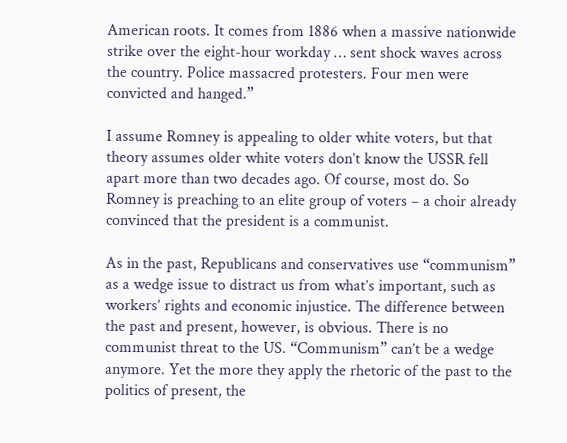American roots. It comes from 1886 when a massive nationwide strike over the eight-hour workday … sent shock waves across the country. Police massacred protesters. Four men were convicted and hanged.”

I assume Romney is appealing to older white voters, but that theory assumes older white voters don’t know the USSR fell apart more than two decades ago. Of course, most do. So Romney is preaching to an elite group of voters – a choir already convinced that the president is a communist.

As in the past, Republicans and conservatives use “communism” as a wedge issue to distract us from what’s important, such as workers’ rights and economic injustice. The difference between the past and present, however, is obvious. There is no communist threat to the US. “Communism” can’t be a wedge anymore. Yet the more they apply the rhetoric of the past to the politics of present, the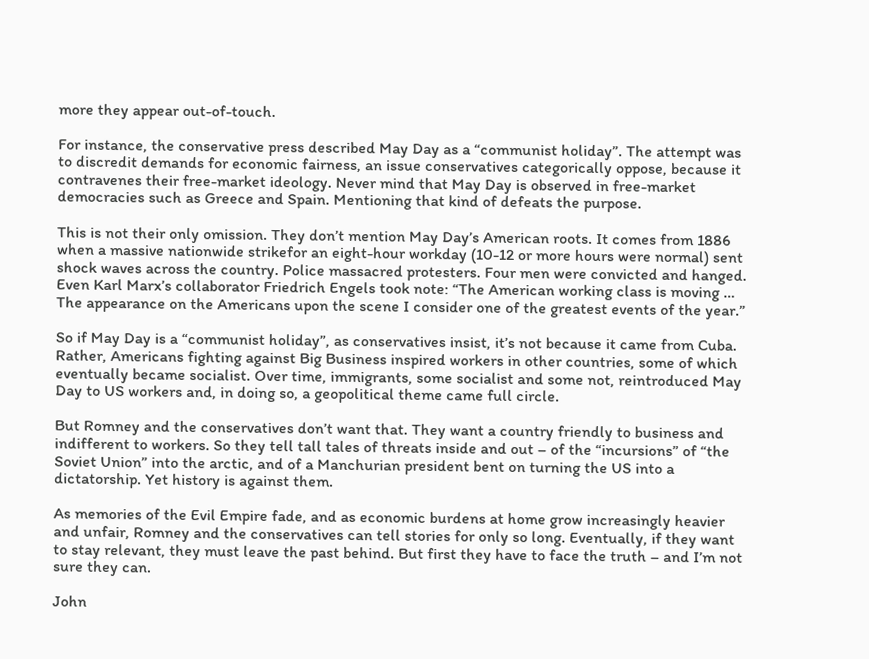more they appear out-of-touch.

For instance, the conservative press described May Day as a “communist holiday”. The attempt was to discredit demands for economic fairness, an issue conservatives categorically oppose, because it contravenes their free-market ideology. Never mind that May Day is observed in free-market democracies such as Greece and Spain. Mentioning that kind of defeats the purpose.

This is not their only omission. They don’t mention May Day’s American roots. It comes from 1886 when a massive nationwide strikefor an eight-hour workday (10-12 or more hours were normal) sent shock waves across the country. Police massacred protesters. Four men were convicted and hanged. Even Karl Marx’s collaborator Friedrich Engels took note: “The American working class is moving … The appearance on the Americans upon the scene I consider one of the greatest events of the year.”

So if May Day is a “communist holiday”, as conservatives insist, it’s not because it came from Cuba. Rather, Americans fighting against Big Business inspired workers in other countries, some of which eventually became socialist. Over time, immigrants, some socialist and some not, reintroduced May Day to US workers and, in doing so, a geopolitical theme came full circle.

But Romney and the conservatives don’t want that. They want a country friendly to business and indifferent to workers. So they tell tall tales of threats inside and out – of the “incursions” of “the Soviet Union” into the arctic, and of a Manchurian president bent on turning the US into a dictatorship. Yet history is against them.

As memories of the Evil Empire fade, and as economic burdens at home grow increasingly heavier and unfair, Romney and the conservatives can tell stories for only so long. Eventually, if they want to stay relevant, they must leave the past behind. But first they have to face the truth – and I’m not sure they can.

John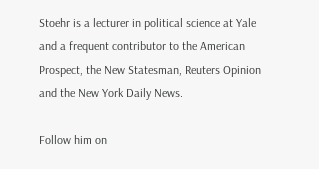Stoehr is a lecturer in political science at Yale and a frequent contributor to the American Prospect, the New Statesman, Reuters Opinion and the New York Daily News.

Follow him on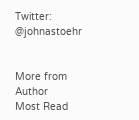Twitter: @johnastoehr


More from Author
Most Read